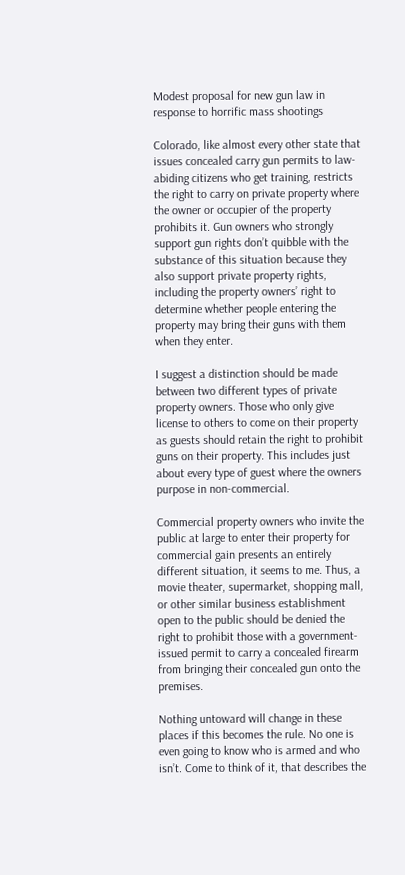Modest proposal for new gun law in response to horrific mass shootings

Colorado, like almost every other state that issues concealed carry gun permits to law-abiding citizens who get training, restricts the right to carry on private property where the owner or occupier of the property prohibits it. Gun owners who strongly support gun rights don’t quibble with the substance of this situation because they also support private property rights, including the property owners’ right to determine whether people entering the property may bring their guns with them when they enter.

I suggest a distinction should be made between two different types of private property owners. Those who only give license to others to come on their property as guests should retain the right to prohibit guns on their property. This includes just about every type of guest where the owners purpose in non-commercial.

Commercial property owners who invite the public at large to enter their property for commercial gain presents an entirely different situation, it seems to me. Thus, a movie theater, supermarket, shopping mall, or other similar business establishment open to the public should be denied the right to prohibit those with a government-issued permit to carry a concealed firearm from bringing their concealed gun onto the premises.

Nothing untoward will change in these places if this becomes the rule. No one is even going to know who is armed and who isn’t. Come to think of it, that describes the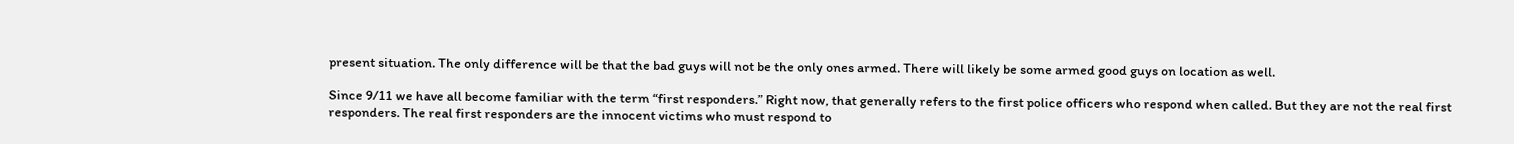present situation. The only difference will be that the bad guys will not be the only ones armed. There will likely be some armed good guys on location as well.

Since 9/11 we have all become familiar with the term “first responders.” Right now, that generally refers to the first police officers who respond when called. But they are not the real first responders. The real first responders are the innocent victims who must respond to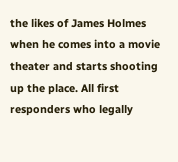the likes of James Holmes when he comes into a movie theater and starts shooting up the place. All first responders who legally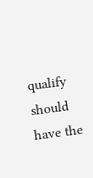qualify should have the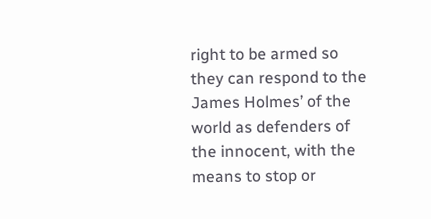right to be armed so they can respond to the James Holmes’ of the world as defenders of the innocent, with the means to stop or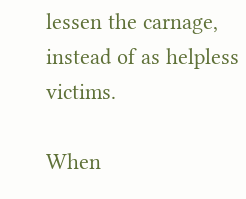lessen the carnage, instead of as helpless victims.

When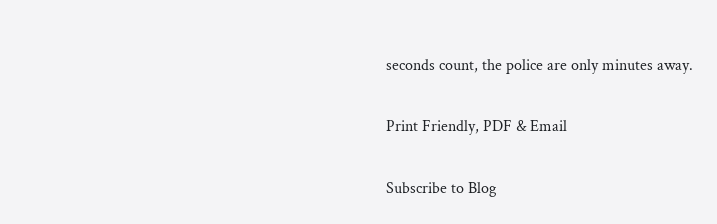seconds count, the police are only minutes away.

Print Friendly, PDF & Email

Subscribe to Blog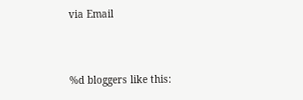via Email


%d bloggers like this: